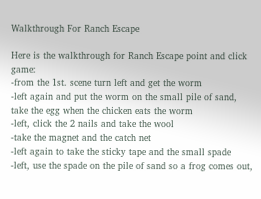Walkthrough For Ranch Escape

Here is the walkthrough for Ranch Escape point and click game:
-from the 1st. scene turn left and get the worm
-left again and put the worm on the small pile of sand, take the egg when the chicken eats the worm
-left, click the 2 nails and take the wool
-take the magnet and the catch net
-left again to take the sticky tape and the small spade
-left, use the spade on the pile of sand so a frog comes out,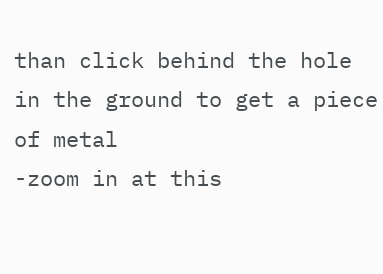than click behind the hole in the ground to get a piece of metal
-zoom in at this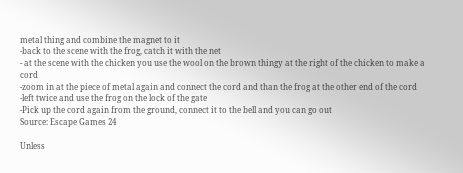metal thing and combine the magnet to it
-back to the scene with the frog, catch it with the net
- at the scene with the chicken you use the wool on the brown thingy at the right of the chicken to make a cord
-zoom in at the piece of metal again and connect the cord and than the frog at the other end of the cord
-left twice and use the frog on the lock of the gate
-Pick up the cord again from the ground, connect it to the bell and you can go out
Source: Escape Games 24

Unless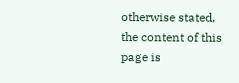otherwise stated, the content of this page is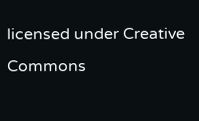licensed under Creative Commons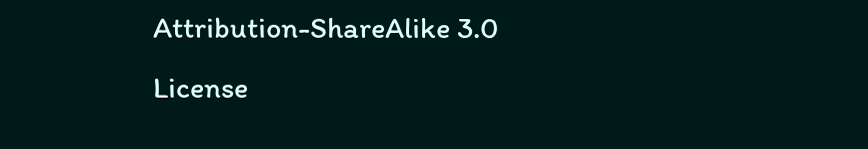Attribution-ShareAlike 3.0 License